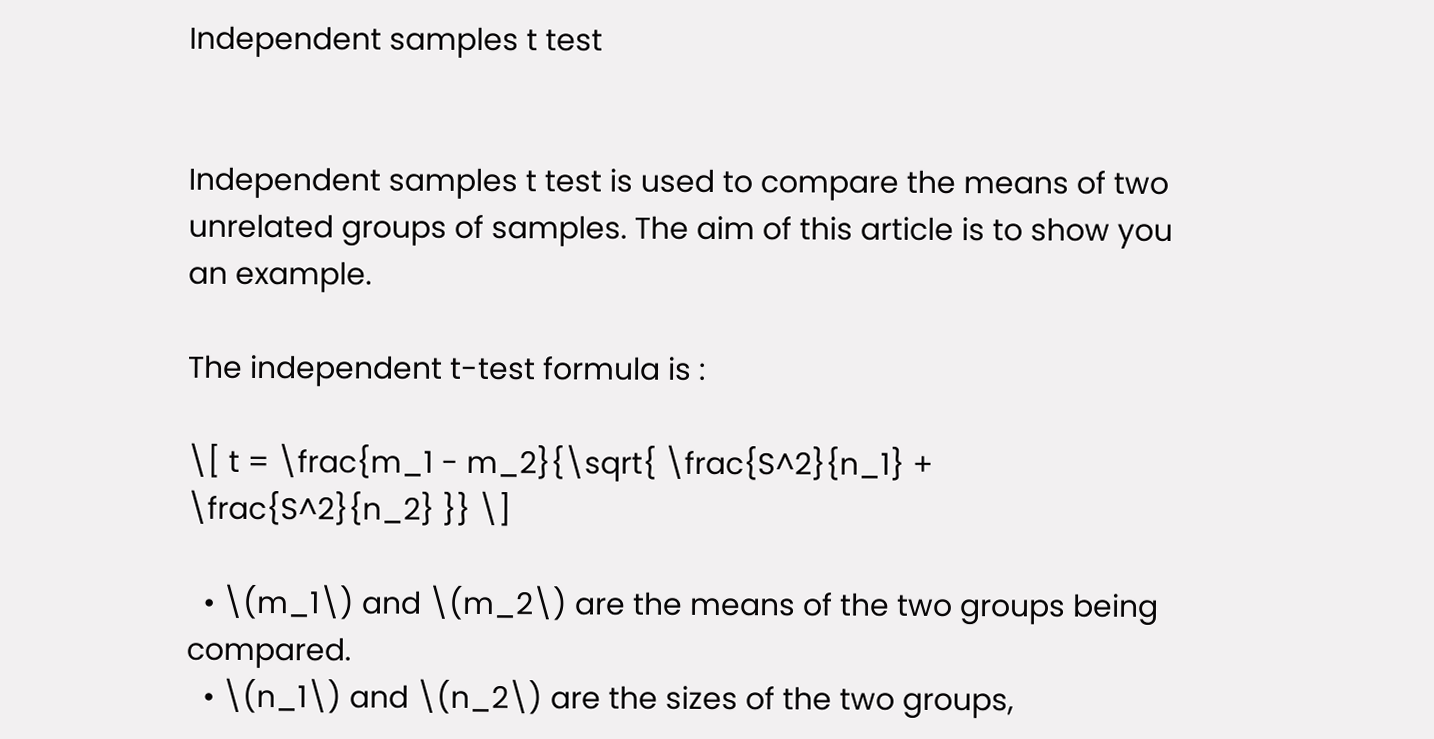Independent samples t test


Independent samples t test is used to compare the means of two unrelated groups of samples. The aim of this article is to show you an example.

The independent t-test formula is :

\[ t = \frac{m_1 - m_2}{\sqrt{ \frac{S^2}{n_1} + \frac{S^2}{n_2} }} \]

  • \(m_1\) and \(m_2\) are the means of the two groups being compared.
  • \(n_1\) and \(n_2\) are the sizes of the two groups,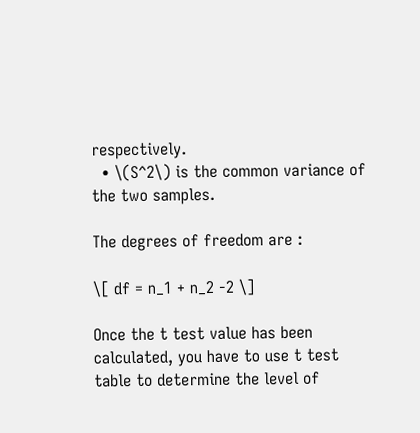respectively.
  • \(S^2\) is the common variance of the two samples.

The degrees of freedom are :

\[ df = n_1 + n_2 -2 \]

Once the t test value has been calculated, you have to use t test table to determine the level of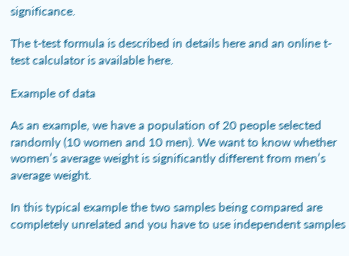significance.

The t-test formula is described in details here and an online t-test calculator is available here.

Example of data

As an example, we have a population of 20 people selected randomly (10 women and 10 men). We want to know whether women’s average weight is significantly different from men’s average weight.

In this typical example the two samples being compared are completely unrelated and you have to use independent samples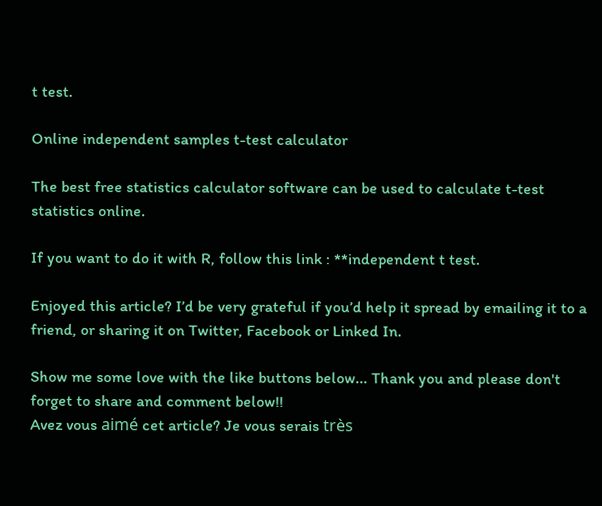t test.

Online independent samples t-test calculator

The best free statistics calculator software can be used to calculate t-test statistics online.

If you want to do it with R, follow this link : **independent t test.

Enjoyed this article? I’d be very grateful if you’d help it spread by emailing it to a friend, or sharing it on Twitter, Facebook or Linked In.

Show me some love with the like buttons below... Thank you and please don't forget to share and comment below!!
Avez vous aimé cet article? Je vous serais très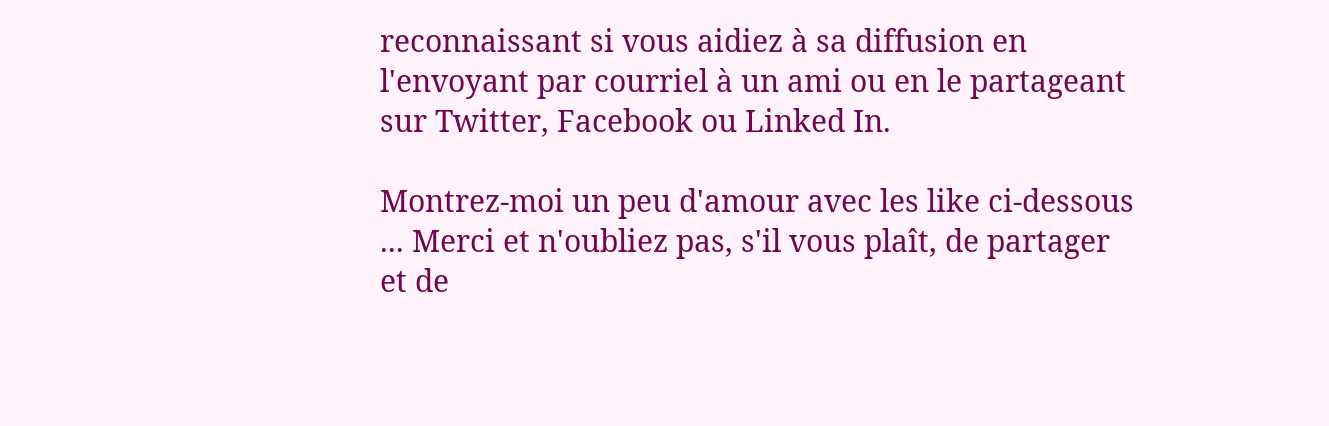reconnaissant si vous aidiez à sa diffusion en l'envoyant par courriel à un ami ou en le partageant sur Twitter, Facebook ou Linked In.

Montrez-moi un peu d'amour avec les like ci-dessous ... Merci et n'oubliez pas, s'il vous plaît, de partager et de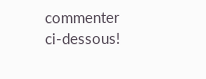commenter ci-dessous!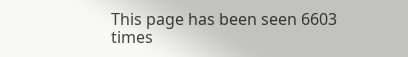This page has been seen 6603 times